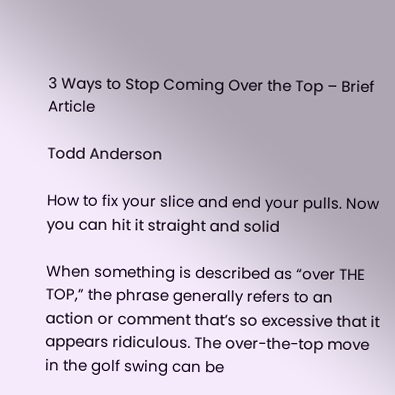3 Ways to Stop Coming Over the Top – Brief Article

Todd Anderson

How to fix your slice and end your pulls. Now you can hit it straight and solid

When something is described as “over THE TOP,” the phrase generally refers to an action or comment that’s so excessive that it appears ridiculous. The over-the-top move in the golf swing can be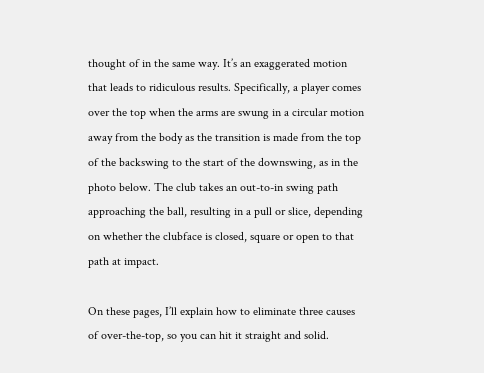thought of in the same way. It’s an exaggerated motion that leads to ridiculous results. Specifically, a player comes over the top when the arms are swung in a circular motion away from the body as the transition is made from the top of the backswing to the start of the downswing, as in the photo below. The club takes an out-to-in swing path approaching the ball, resulting in a pull or slice, depending on whether the clubface is closed, square or open to that path at impact.

On these pages, I’ll explain how to eliminate three causes of over-the-top, so you can hit it straight and solid.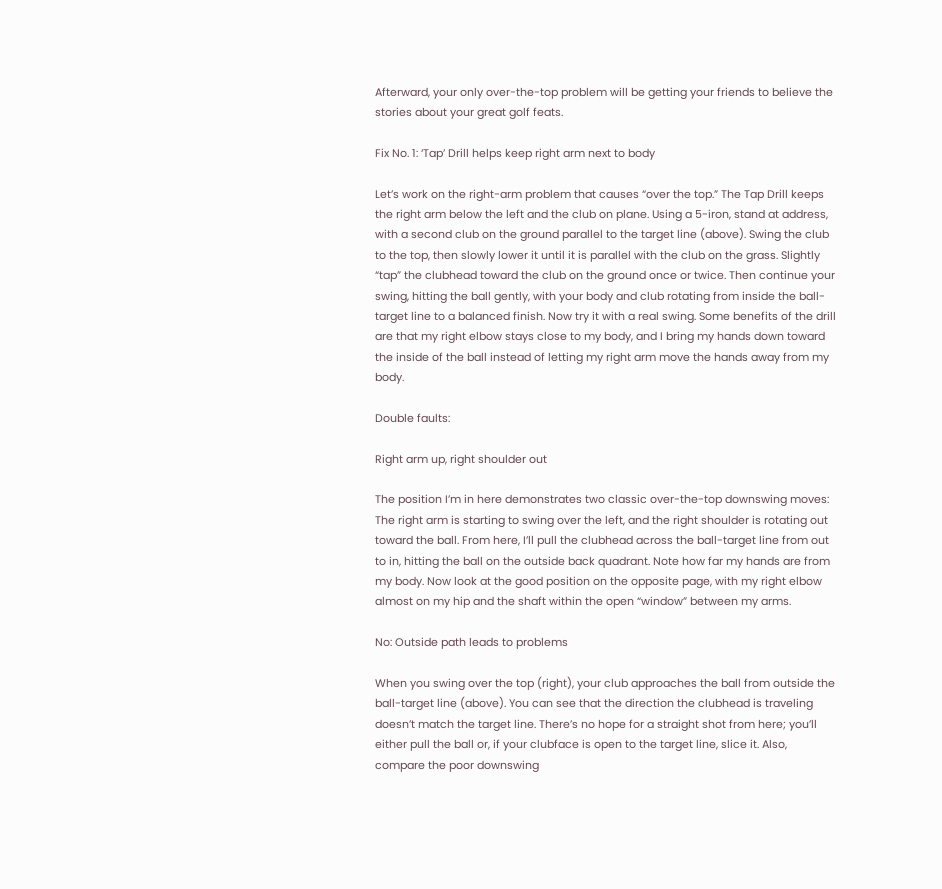Afterward, your only over-the-top problem will be getting your friends to believe the stories about your great golf feats.

Fix No. 1: ‘Tap’ Drill helps keep right arm next to body

Let’s work on the right-arm problem that causes “over the top.” The Tap Drill keeps the right arm below the left and the club on plane. Using a 5-iron, stand at address, with a second club on the ground parallel to the target line (above). Swing the club to the top, then slowly lower it until it is parallel with the club on the grass. Slightly “tap” the clubhead toward the club on the ground once or twice. Then continue your swing, hitting the ball gently, with your body and club rotating from inside the ball-target line to a balanced finish. Now try it with a real swing. Some benefits of the drill are that my right elbow stays close to my body, and I bring my hands down toward the inside of the ball instead of letting my right arm move the hands away from my body.

Double faults:

Right arm up, right shoulder out

The position I’m in here demonstrates two classic over-the-top downswing moves: The right arm is starting to swing over the left, and the right shoulder is rotating out toward the ball. From here, I’ll pull the clubhead across the ball-target line from out to in, hitting the ball on the outside back quadrant. Note how far my hands are from my body. Now look at the good position on the opposite page, with my right elbow almost on my hip and the shaft within the open “window” between my arms.

No: Outside path leads to problems

When you swing over the top (right), your club approaches the ball from outside the ball-target line (above). You can see that the direction the clubhead is traveling doesn’t match the target line. There’s no hope for a straight shot from here; you’ll either pull the ball or, if your clubface is open to the target line, slice it. Also, compare the poor downswing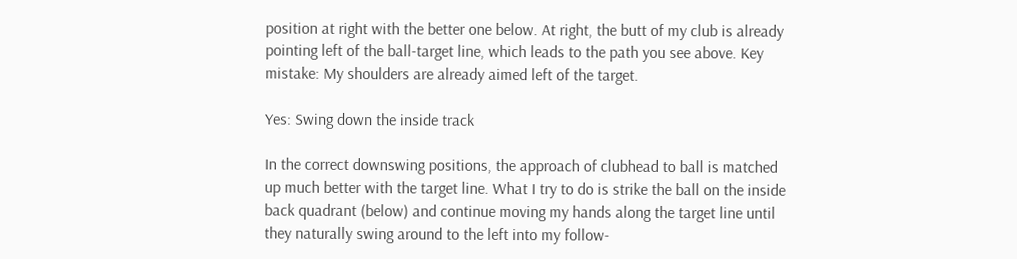position at right with the better one below. At right, the butt of my club is already pointing left of the ball-target line, which leads to the path you see above. Key mistake: My shoulders are already aimed left of the target.

Yes: Swing down the inside track

In the correct downswing positions, the approach of clubhead to ball is matched up much better with the target line. What I try to do is strike the ball on the inside back quadrant (below) and continue moving my hands along the target line until they naturally swing around to the left into my follow-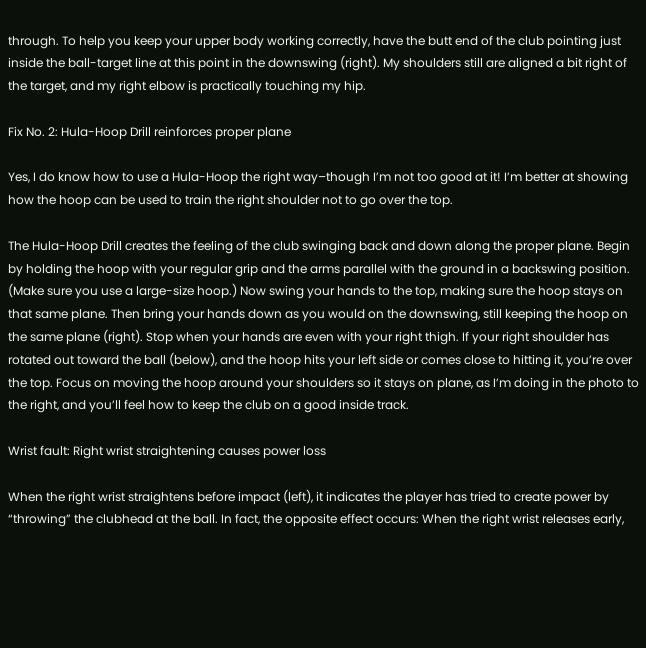through. To help you keep your upper body working correctly, have the butt end of the club pointing just inside the ball-target line at this point in the downswing (right). My shoulders still are aligned a bit right of the target, and my right elbow is practically touching my hip.

Fix No. 2: Hula-Hoop Drill reinforces proper plane

Yes, I do know how to use a Hula-Hoop the right way–though I’m not too good at it! I’m better at showing how the hoop can be used to train the right shoulder not to go over the top.

The Hula-Hoop Drill creates the feeling of the club swinging back and down along the proper plane. Begin by holding the hoop with your regular grip and the arms parallel with the ground in a backswing position. (Make sure you use a large-size hoop.) Now swing your hands to the top, making sure the hoop stays on that same plane. Then bring your hands down as you would on the downswing, still keeping the hoop on the same plane (right). Stop when your hands are even with your right thigh. If your right shoulder has rotated out toward the ball (below), and the hoop hits your left side or comes close to hitting it, you’re over the top. Focus on moving the hoop around your shoulders so it stays on plane, as I’m doing in the photo to the right, and you’ll feel how to keep the club on a good inside track.

Wrist fault: Right wrist straightening causes power loss

When the right wrist straightens before impact (left), it indicates the player has tried to create power by “throwing” the clubhead at the ball. In fact, the opposite effect occurs: When the right wrist releases early,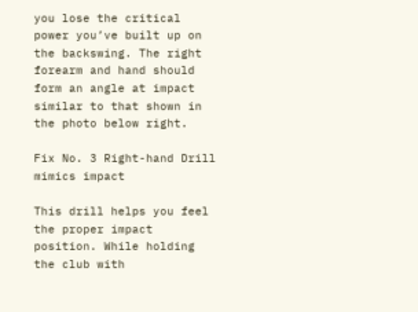you lose the critical power you’ve built up on the backswing. The right forearm and hand should form an angle at impact similar to that shown in the photo below right.

Fix No. 3 Right-hand Drill mimics impact

This drill helps you feel the proper impact position. While holding the club with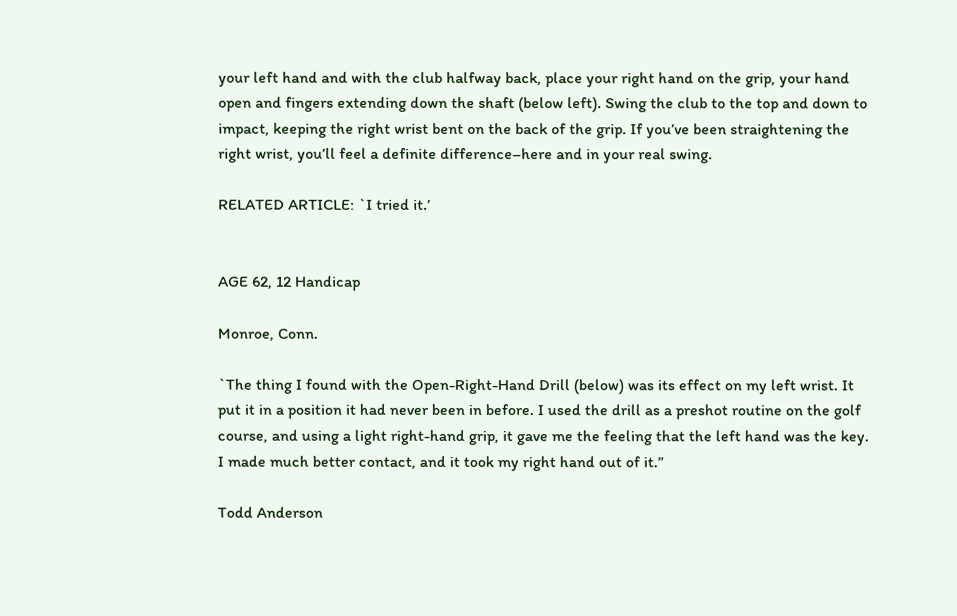your left hand and with the club halfway back, place your right hand on the grip, your hand open and fingers extending down the shaft (below left). Swing the club to the top and down to impact, keeping the right wrist bent on the back of the grip. If you’ve been straightening the right wrist, you’ll feel a definite difference–here and in your real swing.

RELATED ARTICLE: `I tried it.’


AGE 62, 12 Handicap

Monroe, Conn.

`The thing I found with the Open-Right-Hand Drill (below) was its effect on my left wrist. It put it in a position it had never been in before. I used the drill as a preshot routine on the golf course, and using a light right-hand grip, it gave me the feeling that the left hand was the key. I made much better contact, and it took my right hand out of it.”

Todd Anderson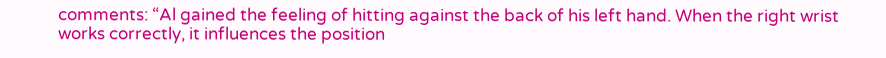comments: “Al gained the feeling of hitting against the back of his left hand. When the right wrist works correctly, it influences the position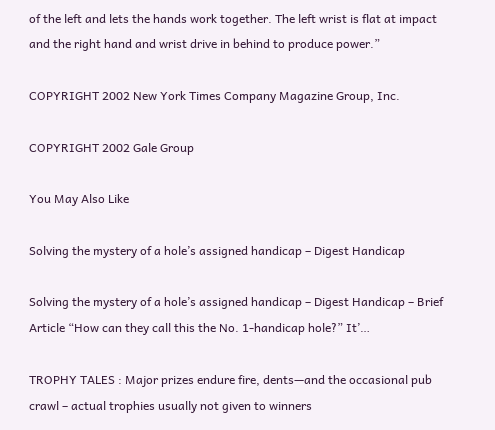of the left and lets the hands work together. The left wrist is flat at impact and the right hand and wrist drive in behind to produce power.”

COPYRIGHT 2002 New York Times Company Magazine Group, Inc.

COPYRIGHT 2002 Gale Group

You May Also Like

Solving the mystery of a hole’s assigned handicap – Digest Handicap

Solving the mystery of a hole’s assigned handicap – Digest Handicap – Brief Article “How can they call this the No. 1-handicap hole?” It’…

TROPHY TALES : Major prizes endure fire, dents—and the occasional pub crawl – actual trophies usually not given to winners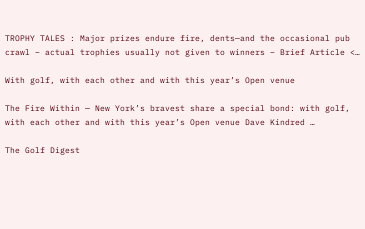TROPHY TALES : Major prizes endure fire, dents—and the occasional pub crawl – actual trophies usually not given to winners – Brief Article <…

With golf, with each other and with this year’s Open venue

The Fire Within — New York’s bravest share a special bond: with golf, with each other and with this year’s Open venue Dave Kindred …

The Golf Digest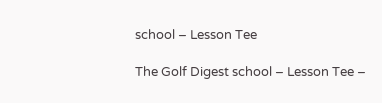school – Lesson Tee

The Golf Digest school – Lesson Tee –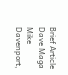Brief Article Dave Maga Mike Davenport,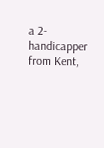a 2-handicapper from Kent,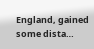England, gained some dista…